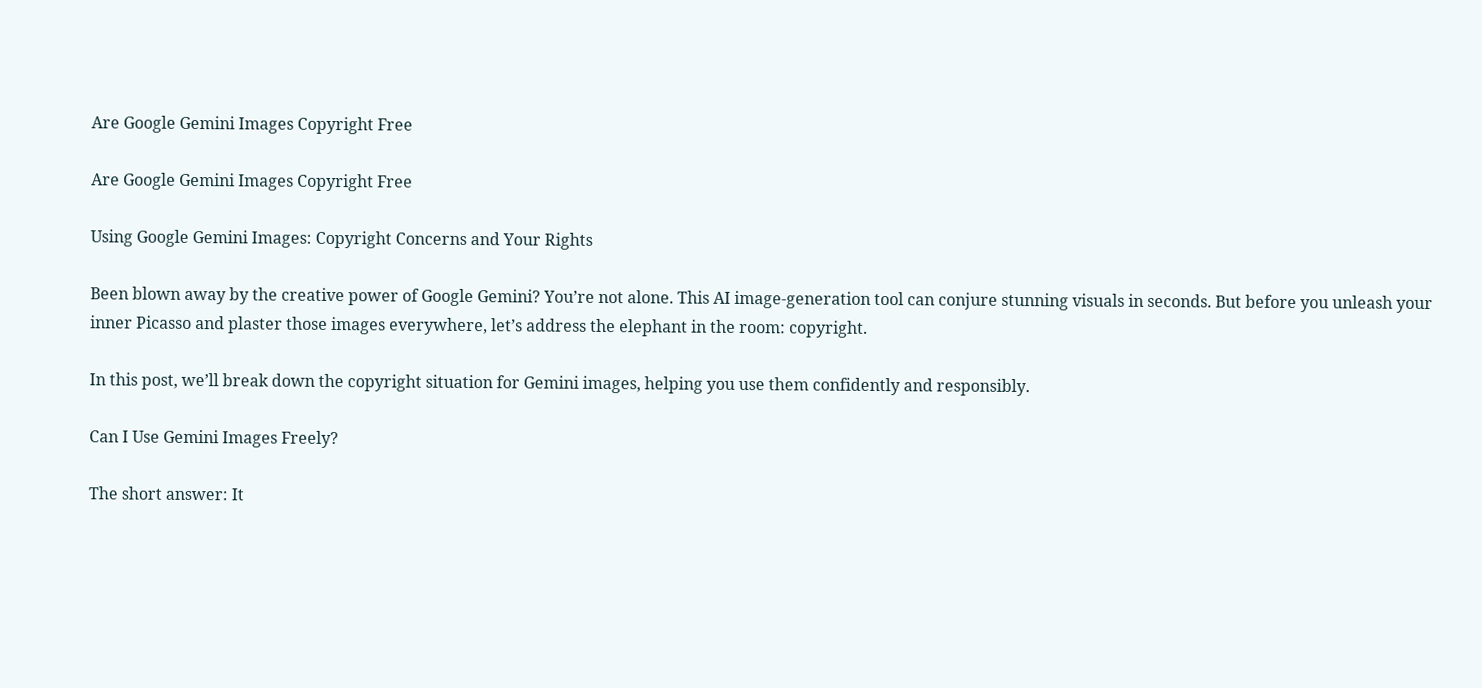Are Google Gemini Images Copyright Free

Are Google Gemini Images Copyright Free

Using Google Gemini Images: Copyright Concerns and Your Rights

Been blown away by the creative power of Google Gemini? You’re not alone. This AI image-generation tool can conjure stunning visuals in seconds. But before you unleash your inner Picasso and plaster those images everywhere, let’s address the elephant in the room: copyright.

In this post, we’ll break down the copyright situation for Gemini images, helping you use them confidently and responsibly.

Can I Use Gemini Images Freely?

The short answer: It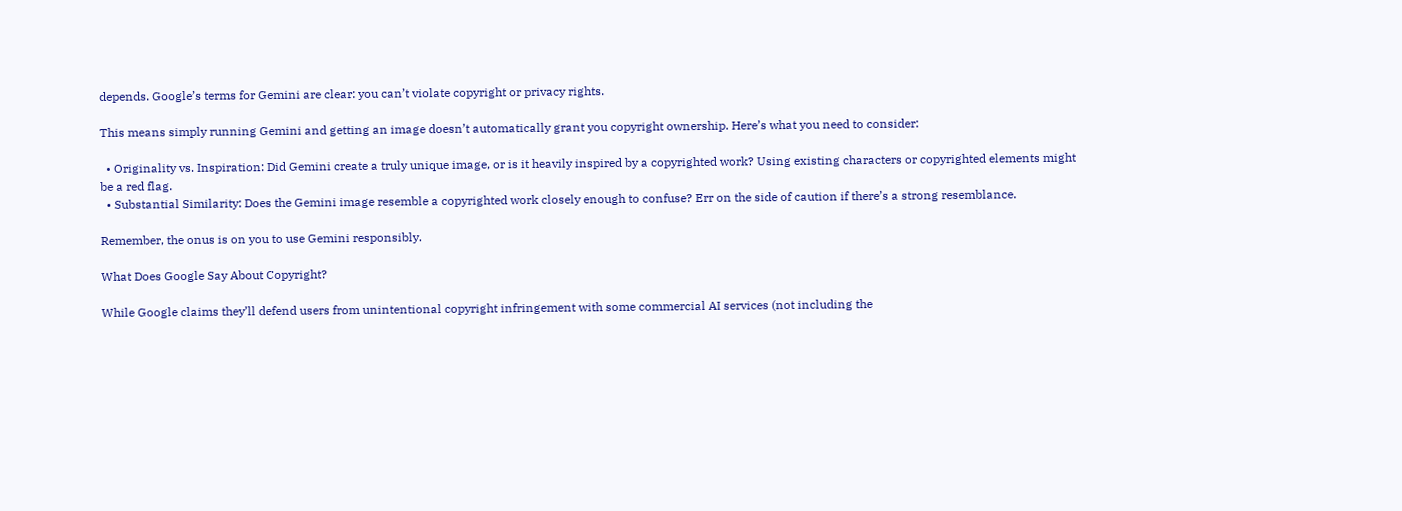depends. Google’s terms for Gemini are clear: you can’t violate copyright or privacy rights.

This means simply running Gemini and getting an image doesn’t automatically grant you copyright ownership. Here’s what you need to consider:

  • Originality vs. Inspiration: Did Gemini create a truly unique image, or is it heavily inspired by a copyrighted work? Using existing characters or copyrighted elements might be a red flag.
  • Substantial Similarity: Does the Gemini image resemble a copyrighted work closely enough to confuse? Err on the side of caution if there’s a strong resemblance.

Remember, the onus is on you to use Gemini responsibly.

What Does Google Say About Copyright?

While Google claims they’ll defend users from unintentional copyright infringement with some commercial AI services (not including the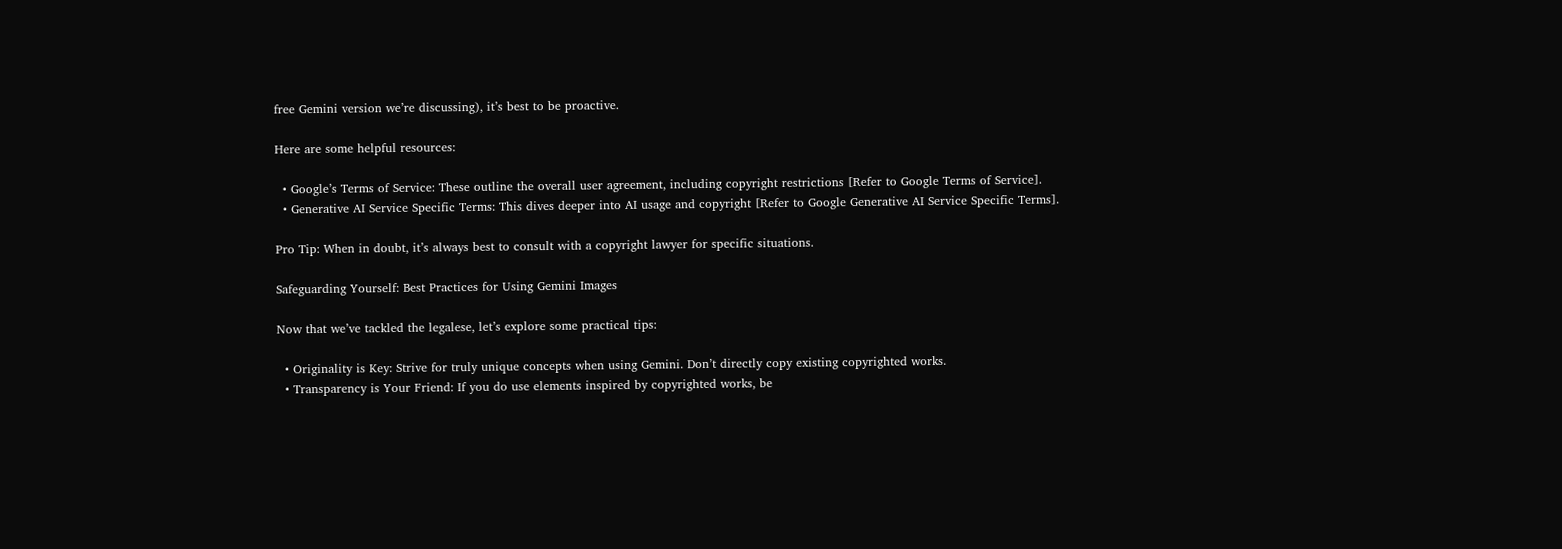free Gemini version we’re discussing), it’s best to be proactive.

Here are some helpful resources:

  • Google’s Terms of Service: These outline the overall user agreement, including copyright restrictions [Refer to Google Terms of Service].
  • Generative AI Service Specific Terms: This dives deeper into AI usage and copyright [Refer to Google Generative AI Service Specific Terms].

Pro Tip: When in doubt, it’s always best to consult with a copyright lawyer for specific situations.

Safeguarding Yourself: Best Practices for Using Gemini Images

Now that we’ve tackled the legalese, let’s explore some practical tips:

  • Originality is Key: Strive for truly unique concepts when using Gemini. Don’t directly copy existing copyrighted works.
  • Transparency is Your Friend: If you do use elements inspired by copyrighted works, be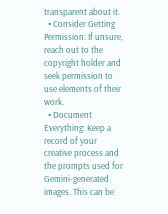transparent about it.
  • Consider Getting Permission: If unsure, reach out to the copyright holder and seek permission to use elements of their work.
  • Document Everything: Keep a record of your creative process and the prompts used for Gemini-generated images. This can be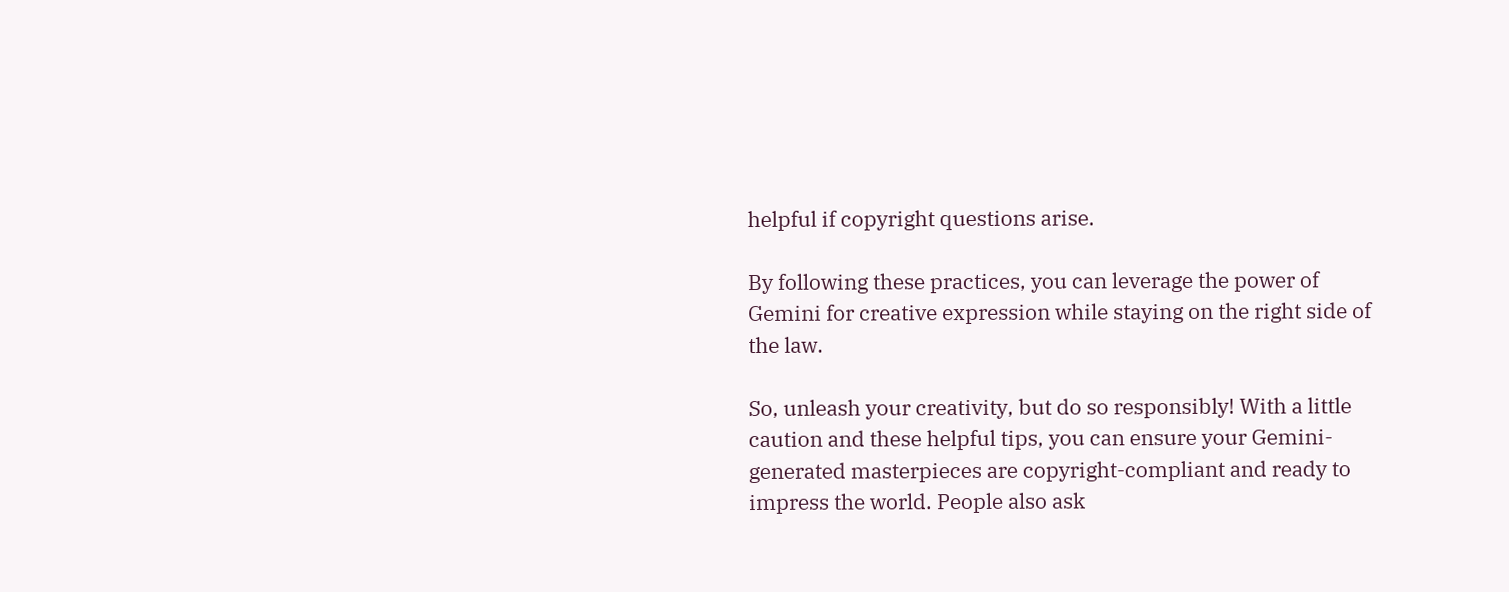helpful if copyright questions arise.

By following these practices, you can leverage the power of Gemini for creative expression while staying on the right side of the law.

So, unleash your creativity, but do so responsibly! With a little caution and these helpful tips, you can ensure your Gemini-generated masterpieces are copyright-compliant and ready to impress the world. People also ask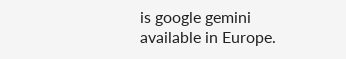is google gemini available in Europe.